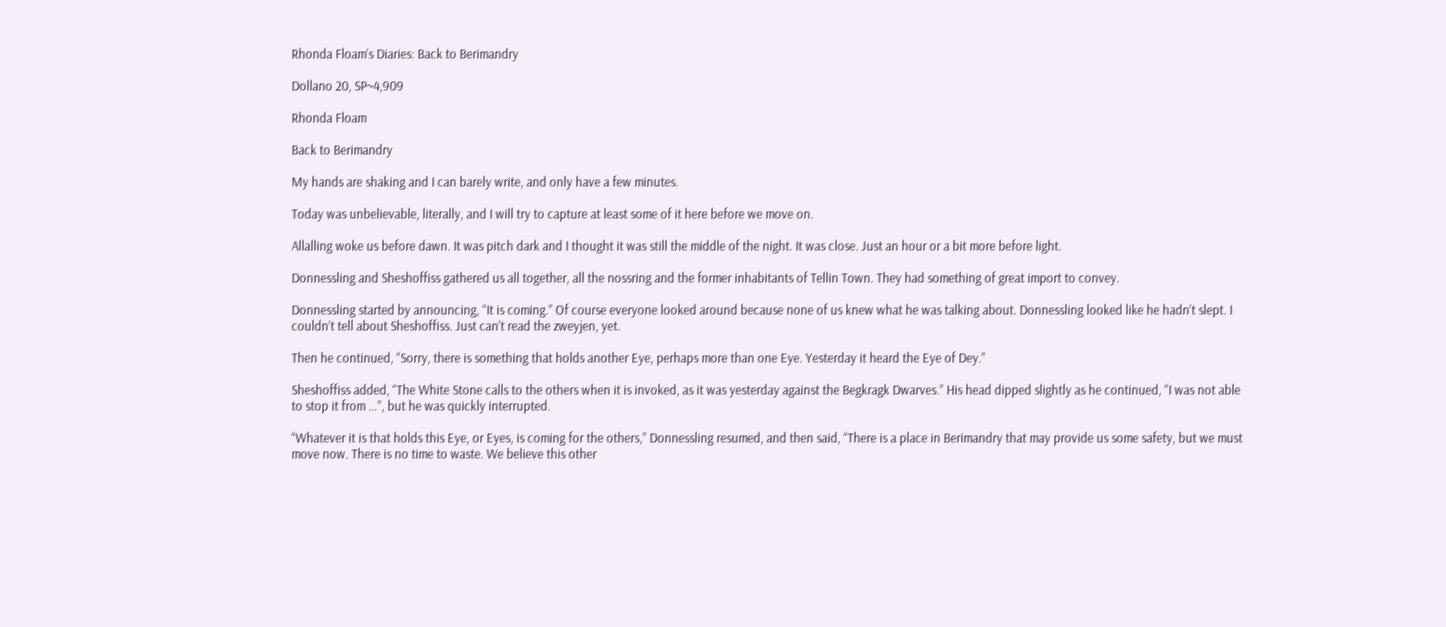Rhonda Floam’s Diaries: Back to Berimandry

Dollano 20, SP~4,909

Rhonda Floam

Back to Berimandry

My hands are shaking and I can barely write, and only have a few minutes.

Today was unbelievable, literally, and I will try to capture at least some of it here before we move on.

Allalling woke us before dawn. It was pitch dark and I thought it was still the middle of the night. It was close. Just an hour or a bit more before light.

Donnessling and Sheshoffiss gathered us all together, all the nossring and the former inhabitants of Tellin Town. They had something of great import to convey.

Donnessling started by announcing, “It is coming.” Of course everyone looked around because none of us knew what he was talking about. Donnessling looked like he hadn’t slept. I couldn’t tell about Sheshoffiss. Just can’t read the zweyjen, yet.

Then he continued, “Sorry, there is something that holds another Eye, perhaps more than one Eye. Yesterday it heard the Eye of Dey.”

Sheshoffiss added, “The White Stone calls to the others when it is invoked, as it was yesterday against the Begkragk Dwarves.” His head dipped slightly as he continued, “I was not able to stop it from …”, but he was quickly interrupted.

“Whatever it is that holds this Eye, or Eyes, is coming for the others,” Donnessling resumed, and then said, “There is a place in Berimandry that may provide us some safety, but we must move now. There is no time to waste. We believe this other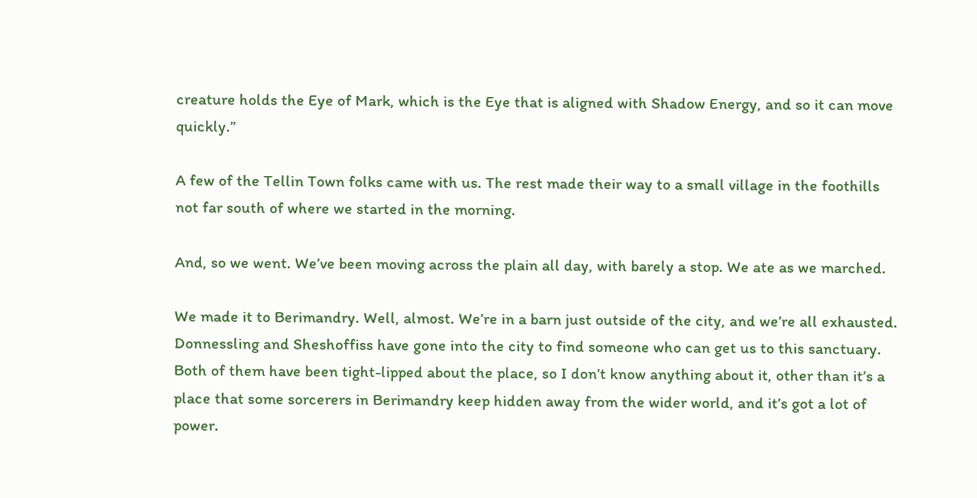creature holds the Eye of Mark, which is the Eye that is aligned with Shadow Energy, and so it can move quickly.”

A few of the Tellin Town folks came with us. The rest made their way to a small village in the foothills not far south of where we started in the morning.

And, so we went. We’ve been moving across the plain all day, with barely a stop. We ate as we marched.

We made it to Berimandry. Well, almost. We’re in a barn just outside of the city, and we’re all exhausted. Donnessling and Sheshoffiss have gone into the city to find someone who can get us to this sanctuary. Both of them have been tight-lipped about the place, so I don’t know anything about it, other than it’s a place that some sorcerers in Berimandry keep hidden away from the wider world, and it’s got a lot of power.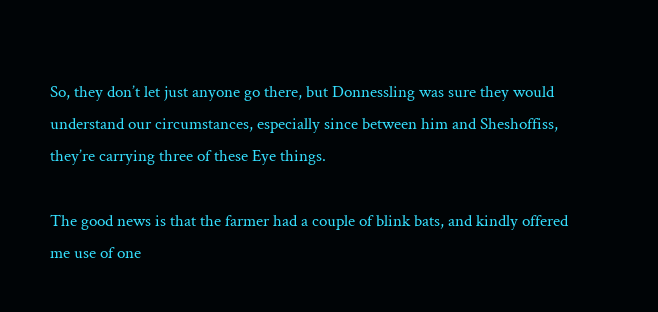So, they don’t let just anyone go there, but Donnessling was sure they would understand our circumstances, especially since between him and Sheshoffiss, they’re carrying three of these Eye things.

The good news is that the farmer had a couple of blink bats, and kindly offered me use of one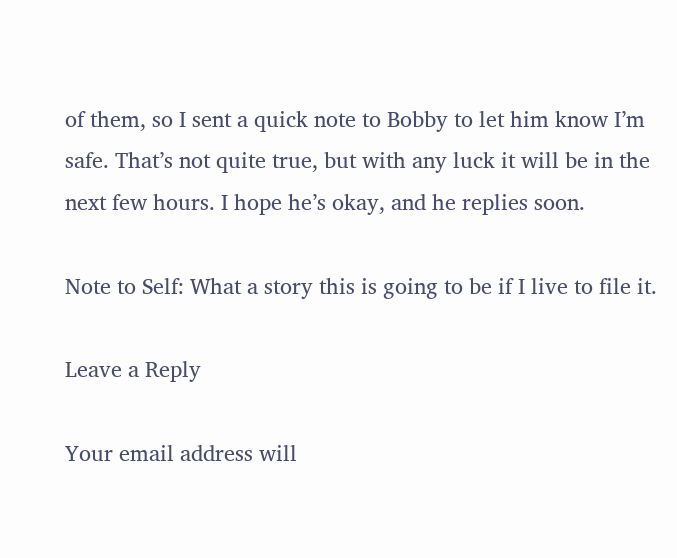of them, so I sent a quick note to Bobby to let him know I’m safe. That’s not quite true, but with any luck it will be in the next few hours. I hope he’s okay, and he replies soon.

Note to Self: What a story this is going to be if I live to file it.

Leave a Reply

Your email address will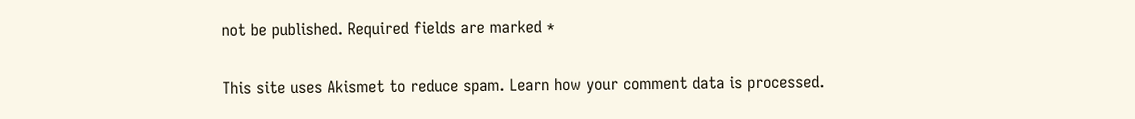not be published. Required fields are marked *

This site uses Akismet to reduce spam. Learn how your comment data is processed.